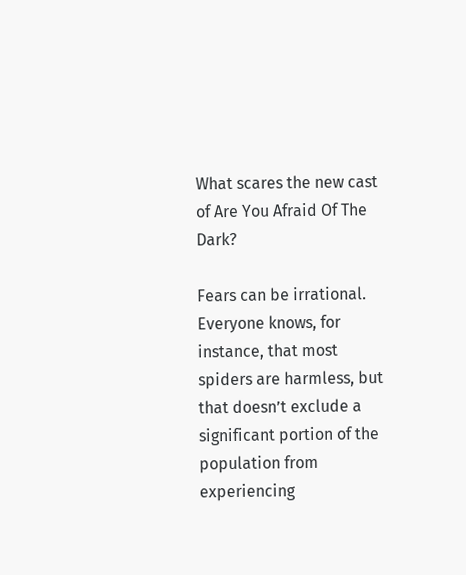What scares the new cast of Are You Afraid Of The Dark?

Fears can be irrational. Everyone knows, for instance, that most spiders are harmless, but that doesn’t exclude a significant portion of the population from experiencing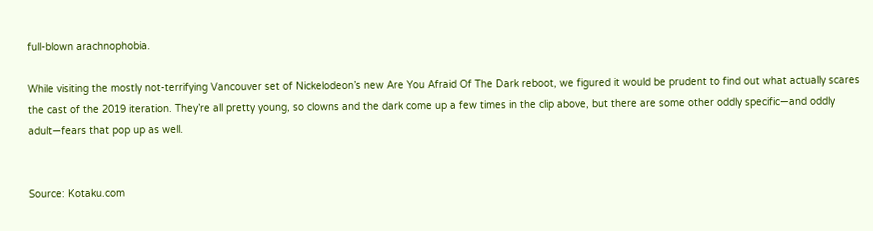full-blown arachnophobia.

While visiting the mostly not-terrifying Vancouver set of Nickelodeon’s new Are You Afraid Of The Dark reboot, we figured it would be prudent to find out what actually scares the cast of the 2019 iteration. They’re all pretty young, so clowns and the dark come up a few times in the clip above, but there are some other oddly specific—and oddly adult—fears that pop up as well.


Source: Kotaku.com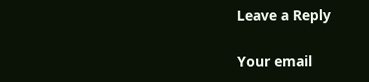Leave a Reply

Your email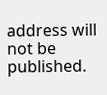address will not be published.